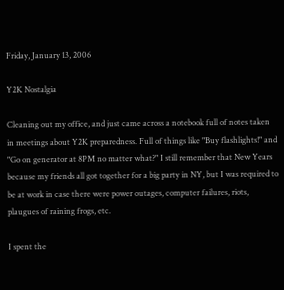Friday, January 13, 2006

Y2K Nostalgia

Cleaning out my office, and just came across a notebook full of notes taken in meetings about Y2K preparedness. Full of things like "Buy flashlights!" and "Go on generator at 8PM no matter what?" I still remember that New Years because my friends all got together for a big party in NY, but I was required to be at work in case there were power outages, computer failures, riots, plaugues of raining frogs, etc.

I spent the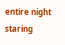entire night staring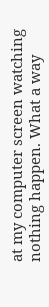at my computer screen watching nothing happen. What a way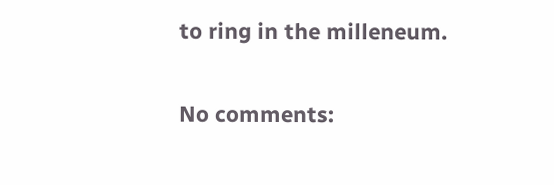to ring in the milleneum.

No comments: